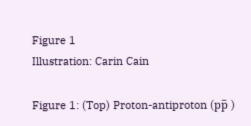Figure 1
Illustration: Carin Cain

Figure 1: (Top) Proton-antiproton (pp̅ )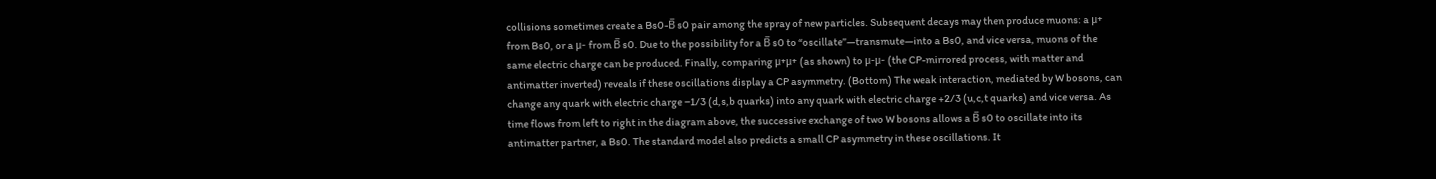collisions sometimes create a Bs0-B̅ s0 pair among the spray of new particles. Subsequent decays may then produce muons: a μ+ from Bs0, or a μ- from B̅ s0. Due to the possibility for a B̅ s0 to “oscillate”—transmute—into a Bs0, and vice versa, muons of the same electric charge can be produced. Finally, comparing μ+μ+ (as shown) to μ-μ- (the CP-mirrored process, with matter and antimatter inverted) reveals if these oscillations display a CP asymmetry. (Bottom) The weak interaction, mediated by W bosons, can change any quark with electric charge −1/3 (d,s,b quarks) into any quark with electric charge +2/3 (u,c,t quarks) and vice versa. As time flows from left to right in the diagram above, the successive exchange of two W bosons allows a B̅ s0 to oscillate into its antimatter partner, a Bs0. The standard model also predicts a small CP asymmetry in these oscillations. It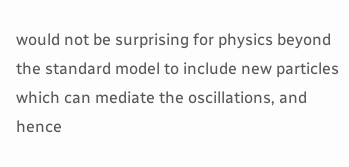would not be surprising for physics beyond the standard model to include new particles which can mediate the oscillations, and hence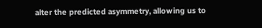alter the predicted asymmetry, allowing us to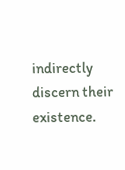indirectly discern their existence.